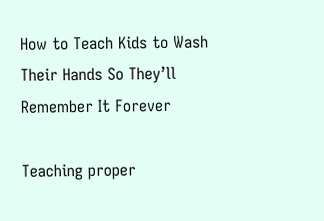How to Teach Kids to Wash Their Hands So They’ll Remember It Forever

Teaching proper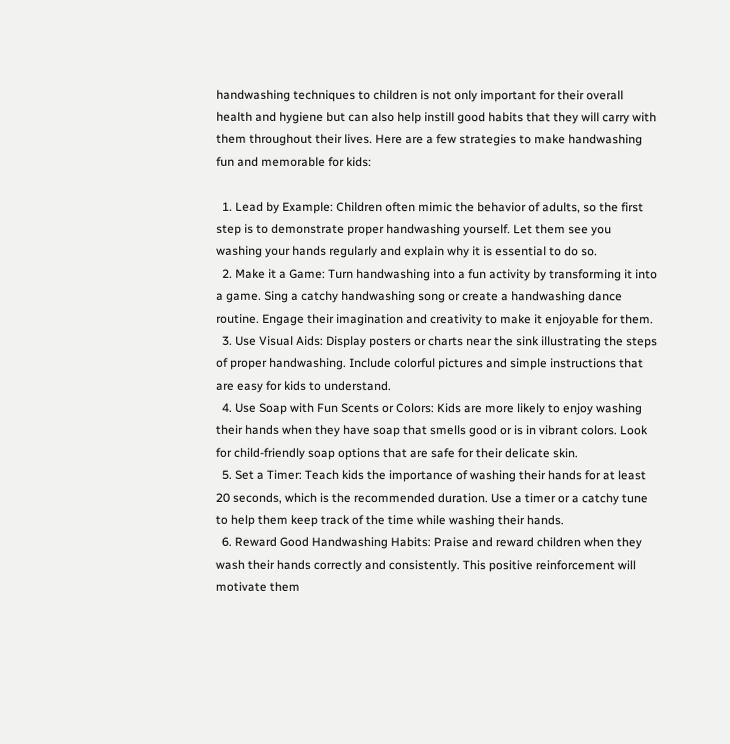handwashing techniques to children is not only important for their overall health and hygiene but can also help instill good habits that they will carry with them throughout their lives. Here are a few strategies to make handwashing fun and memorable for kids:

  1. Lead by Example: Children often mimic the behavior of adults, so the first step is to demonstrate proper handwashing yourself. Let them see you washing your hands regularly and explain why it is essential to do so.
  2. Make it a Game: Turn handwashing into a fun activity by transforming it into a game. Sing a catchy handwashing song or create a handwashing dance routine. Engage their imagination and creativity to make it enjoyable for them.
  3. Use Visual Aids: Display posters or charts near the sink illustrating the steps of proper handwashing. Include colorful pictures and simple instructions that are easy for kids to understand.
  4. Use Soap with Fun Scents or Colors: Kids are more likely to enjoy washing their hands when they have soap that smells good or is in vibrant colors. Look for child-friendly soap options that are safe for their delicate skin.
  5. Set a Timer: Teach kids the importance of washing their hands for at least 20 seconds, which is the recommended duration. Use a timer or a catchy tune to help them keep track of the time while washing their hands.
  6. Reward Good Handwashing Habits: Praise and reward children when they wash their hands correctly and consistently. This positive reinforcement will motivate them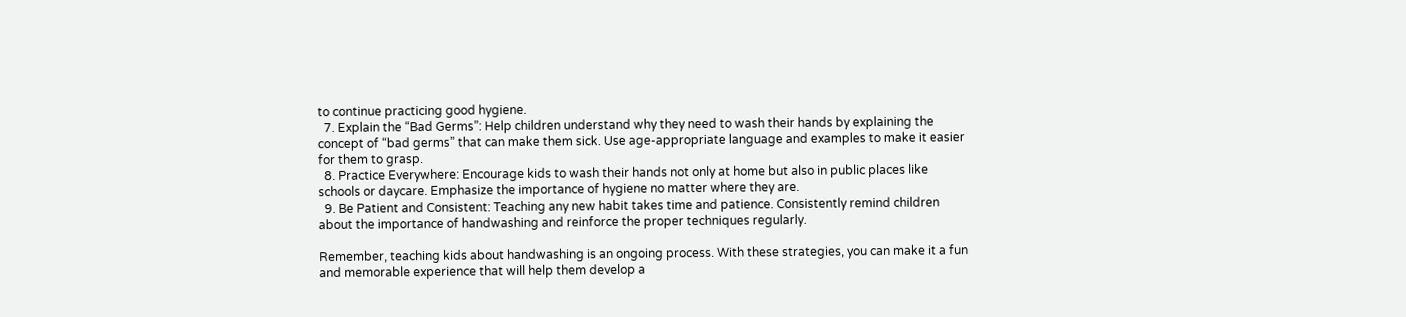to continue practicing good hygiene.
  7. Explain the “Bad Germs”: Help children understand why they need to wash their hands by explaining the concept of “bad germs” that can make them sick. Use age-appropriate language and examples to make it easier for them to grasp.
  8. Practice Everywhere: Encourage kids to wash their hands not only at home but also in public places like schools or daycare. Emphasize the importance of hygiene no matter where they are.
  9. Be Patient and Consistent: Teaching any new habit takes time and patience. Consistently remind children about the importance of handwashing and reinforce the proper techniques regularly.

Remember, teaching kids about handwashing is an ongoing process. With these strategies, you can make it a fun and memorable experience that will help them develop a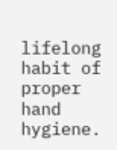lifelong habit of proper hand hygiene.